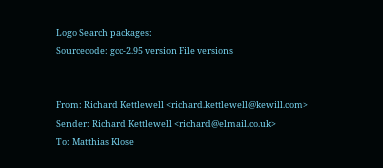Logo Search packages:
Sourcecode: gcc-2.95 version File versions


From: Richard Kettlewell <richard.kettlewell@kewill.com>
Sender: Richard Kettlewell <richard@elmail.co.uk>
To: Matthias Klose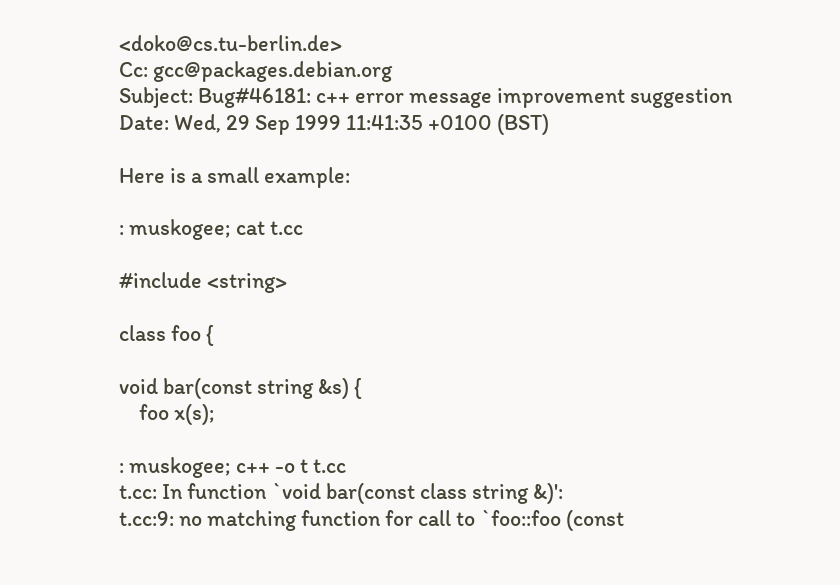<doko@cs.tu-berlin.de>
Cc: gcc@packages.debian.org
Subject: Bug#46181: c++ error message improvement suggestion
Date: Wed, 29 Sep 1999 11:41:35 +0100 (BST)

Here is a small example:

: muskogee; cat t.cc

#include <string>

class foo {

void bar(const string &s) {
    foo x(s);

: muskogee; c++ -o t t.cc
t.cc: In function `void bar(const class string &)':
t.cc:9: no matching function for call to `foo::foo (const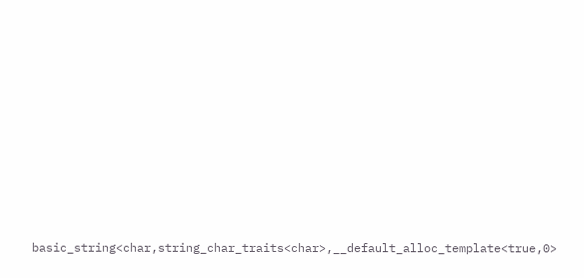basic_string<char,string_char_traits<char>,__default_alloc_template<true,0>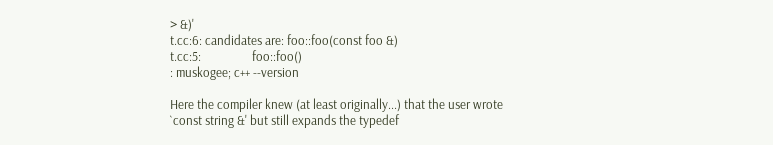> &)'
t.cc:6: candidates are: foo::foo(const foo &)
t.cc:5:                 foo::foo()
: muskogee; c++ --version

Here the compiler knew (at least originally...) that the user wrote
`const string &' but still expands the typedef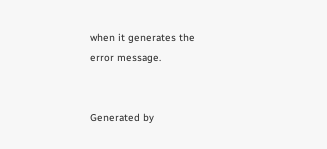when it generates the
error message.


Generated by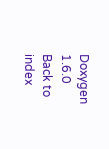Doxygen 1.6.0   Back to index